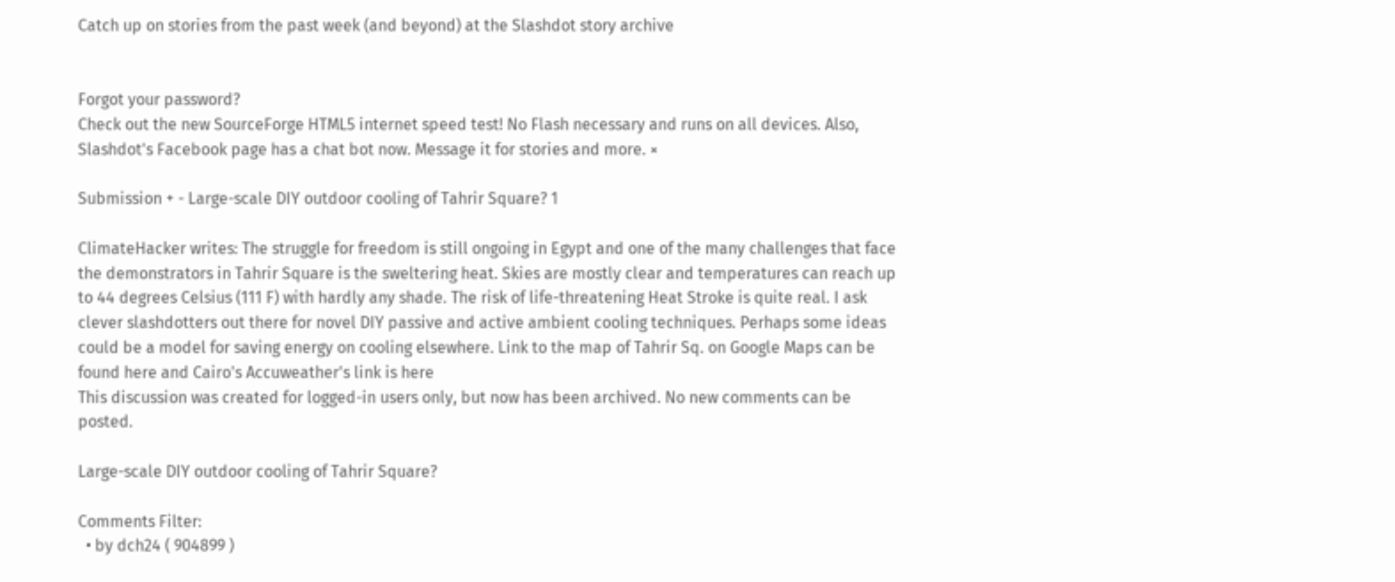Catch up on stories from the past week (and beyond) at the Slashdot story archive


Forgot your password?
Check out the new SourceForge HTML5 internet speed test! No Flash necessary and runs on all devices. Also, Slashdot's Facebook page has a chat bot now. Message it for stories and more. ×

Submission + - Large-scale DIY outdoor cooling of Tahrir Square? 1

ClimateHacker writes: The struggle for freedom is still ongoing in Egypt and one of the many challenges that face the demonstrators in Tahrir Square is the sweltering heat. Skies are mostly clear and temperatures can reach up to 44 degrees Celsius (111 F) with hardly any shade. The risk of life-threatening Heat Stroke is quite real. I ask clever slashdotters out there for novel DIY passive and active ambient cooling techniques. Perhaps some ideas could be a model for saving energy on cooling elsewhere. Link to the map of Tahrir Sq. on Google Maps can be found here and Cairo's Accuweather's link is here
This discussion was created for logged-in users only, but now has been archived. No new comments can be posted.

Large-scale DIY outdoor cooling of Tahrir Square?

Comments Filter:
  • by dch24 ( 904899 )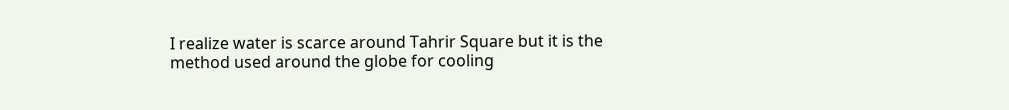I realize water is scarce around Tahrir Square but it is the method used around the globe for cooling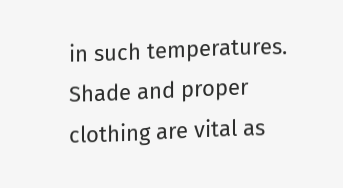in such temperatures. Shade and proper clothing are vital as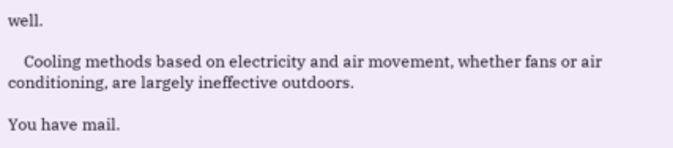well.

    Cooling methods based on electricity and air movement, whether fans or air conditioning, are largely ineffective outdoors.

You have mail.